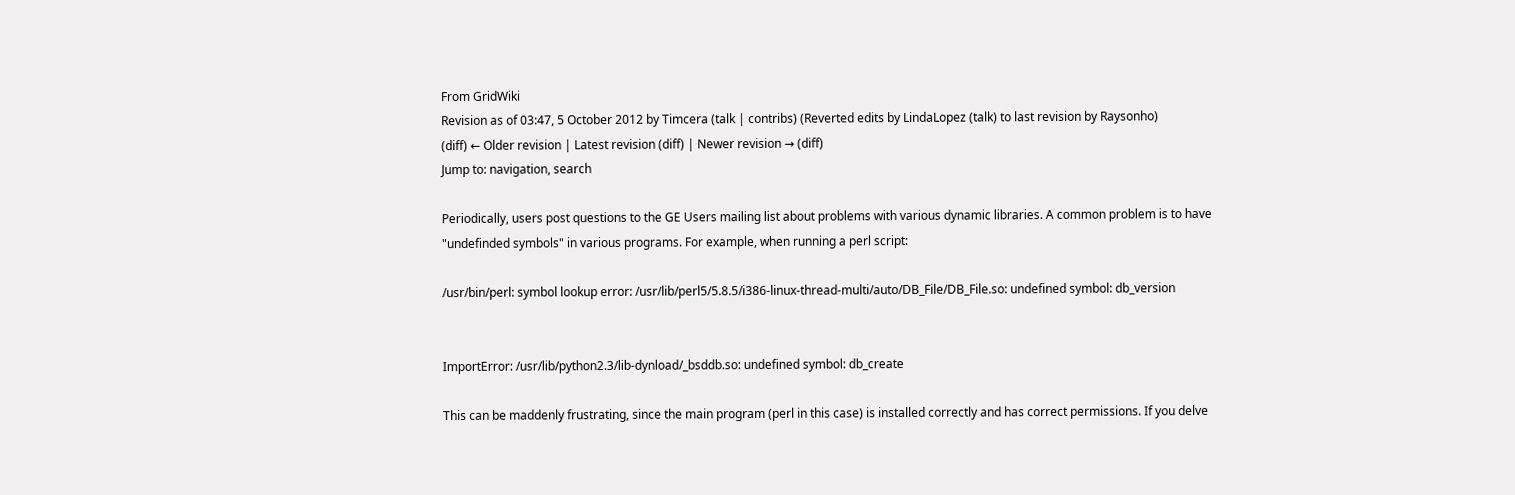From GridWiki
Revision as of 03:47, 5 October 2012 by Timcera (talk | contribs) (Reverted edits by LindaLopez (talk) to last revision by Raysonho)
(diff) ← Older revision | Latest revision (diff) | Newer revision → (diff)
Jump to: navigation, search

Periodically, users post questions to the GE Users mailing list about problems with various dynamic libraries. A common problem is to have "undefinded symbols" in various programs. For example, when running a perl script:

/usr/bin/perl: symbol lookup error: /usr/lib/perl5/5.8.5/i386-linux-thread-multi/auto/DB_File/DB_File.so: undefined symbol: db_version


ImportError: /usr/lib/python2.3/lib-dynload/_bsddb.so: undefined symbol: db_create

This can be maddenly frustrating, since the main program (perl in this case) is installed correctly and has correct permissions. If you delve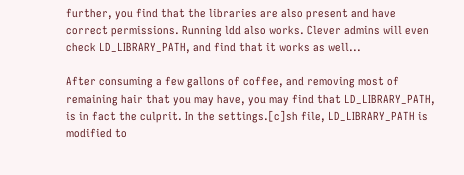further, you find that the libraries are also present and have correct permissions. Running ldd also works. Clever admins will even check LD_LIBRARY_PATH, and find that it works as well...

After consuming a few gallons of coffee, and removing most of remaining hair that you may have, you may find that LD_LIBRARY_PATH, is in fact the culprit. In the settings.[c]sh file, LD_LIBRARY_PATH is modified to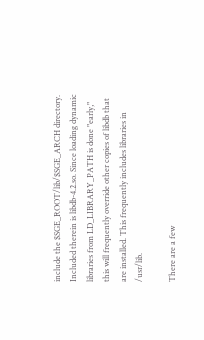include the $SGE_ROOT/lib/$SGE_ARCH directory. Included therein is libdb-4.2.so. Since loading dynamic libraries from LD_LIBRARY_PATH is done "early," this will frequently override other copies of libdb that are installed. This frequently includes libraries in /usr/lib.

There are a few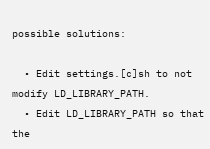possible solutions:

  • Edit settings.[c]sh to not modify LD_LIBRARY_PATH.
  • Edit LD_LIBRARY_PATH so that the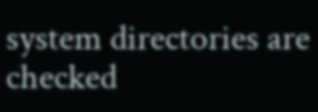system directories are checked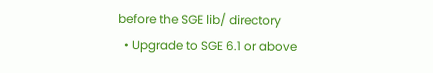before the SGE lib/ directory
  • Upgrade to SGE 6.1 or above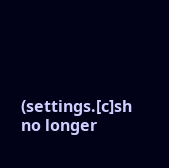(settings.[c]sh no longer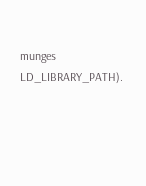munges LD_LIBRARY_PATH).